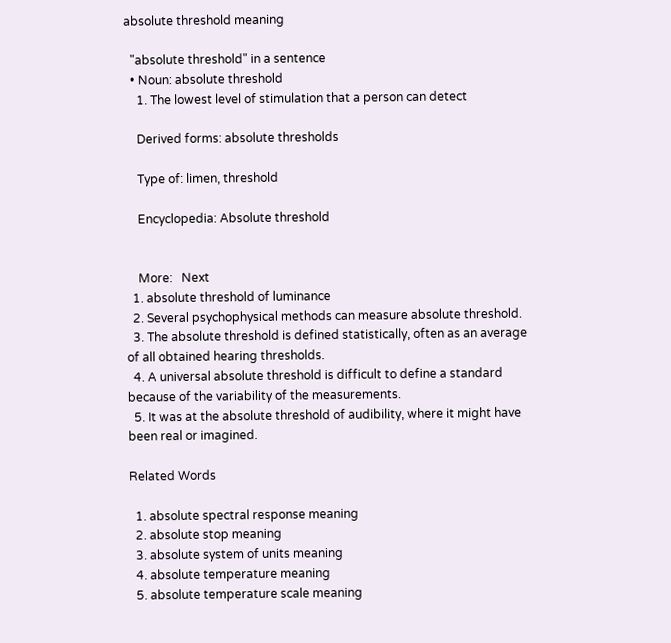absolute threshold meaning

  "absolute threshold" in a sentence
  • Noun: absolute threshold
    1. The lowest level of stimulation that a person can detect

    Derived forms: absolute thresholds

    Type of: limen, threshold

    Encyclopedia: Absolute threshold


    More:   Next
  1. absolute threshold of luminance
  2. Several psychophysical methods can measure absolute threshold.
  3. The absolute threshold is defined statistically, often as an average of all obtained hearing thresholds.
  4. A universal absolute threshold is difficult to define a standard because of the variability of the measurements.
  5. It was at the absolute threshold of audibility, where it might have been real or imagined.

Related Words

  1. absolute spectral response meaning
  2. absolute stop meaning
  3. absolute system of units meaning
  4. absolute temperature meaning
  5. absolute temperature scale meaning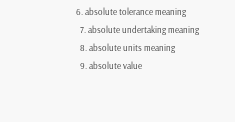6. absolute tolerance meaning
  7. absolute undertaking meaning
  8. absolute units meaning
  9. absolute value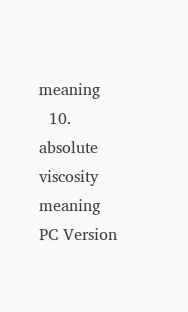meaning
  10. absolute viscosity meaning
PC Version